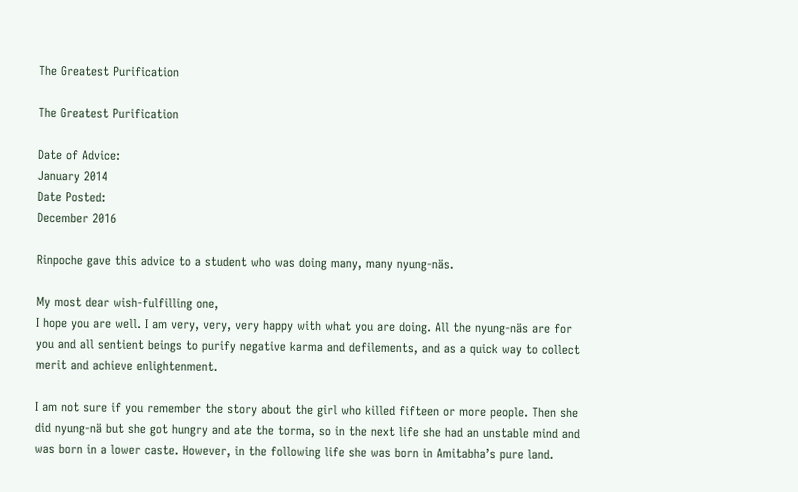The Greatest Purification

The Greatest Purification

Date of Advice:
January 2014
Date Posted:
December 2016

Rinpoche gave this advice to a student who was doing many, many nyung-näs.

My most dear wish-fulfilling one,
I hope you are well. I am very, very, very happy with what you are doing. All the nyung-näs are for you and all sentient beings to purify negative karma and defilements, and as a quick way to collect merit and achieve enlightenment.

I am not sure if you remember the story about the girl who killed fifteen or more people. Then she did nyung-nä but she got hungry and ate the torma, so in the next life she had an unstable mind and was born in a lower caste. However, in the following life she was born in Amitabha’s pure land.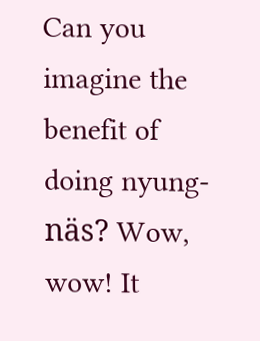Can you imagine the benefit of doing nyung-näs? Wow, wow! It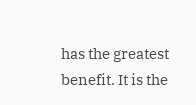has the greatest benefit. It is the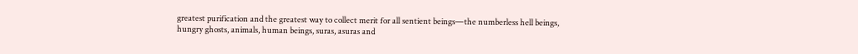greatest purification and the greatest way to collect merit for all sentient beings—the numberless hell beings, hungry ghosts, animals, human beings, suras, asuras and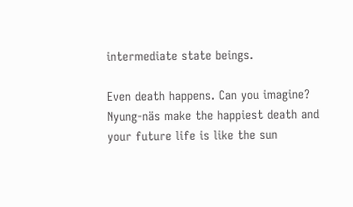intermediate state beings.

Even death happens. Can you imagine? Nyung-näs make the happiest death and your future life is like the sun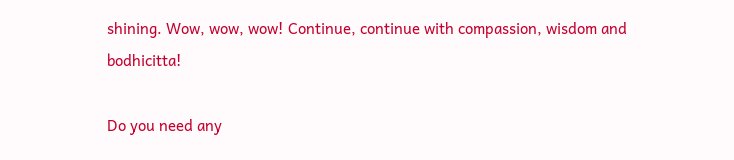shining. Wow, wow, wow! Continue, continue with compassion, wisdom and bodhicitta!

Do you need any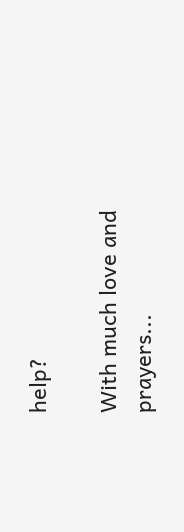help?

With much love and prayers...